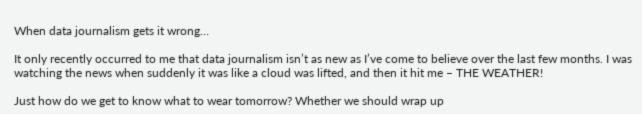When data journalism gets it wrong…

It only recently occurred to me that data journalism isn’t as new as I’ve come to believe over the last few months. I was watching the news when suddenly it was like a cloud was lifted, and then it hit me – THE WEATHER!

Just how do we get to know what to wear tomorrow? Whether we should wrap up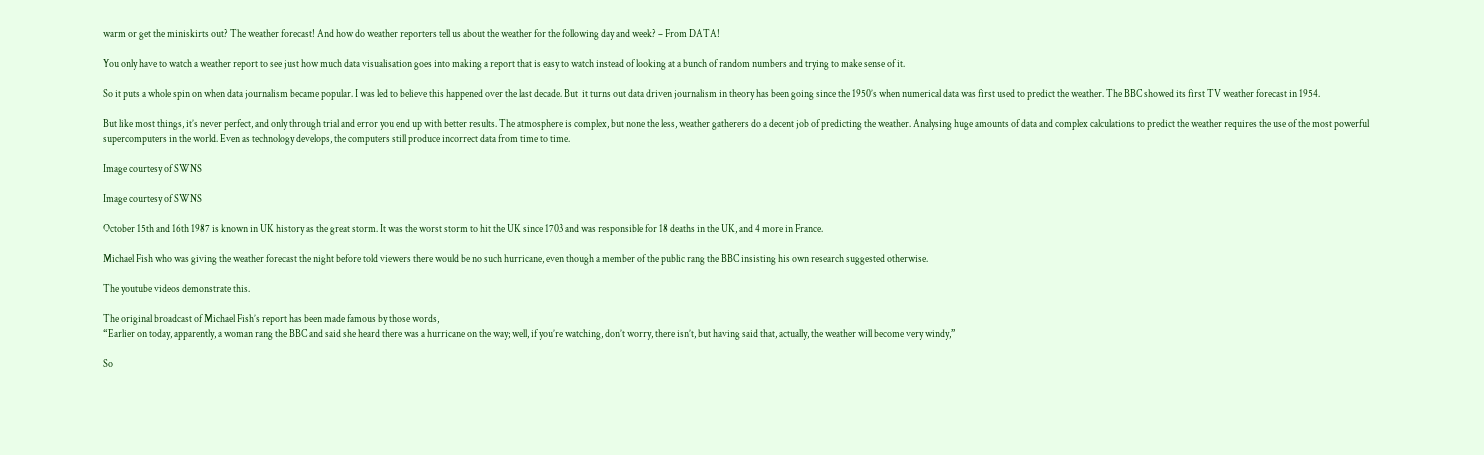warm or get the miniskirts out? The weather forecast! And how do weather reporters tell us about the weather for the following day and week? – From DATA!

You only have to watch a weather report to see just how much data visualisation goes into making a report that is easy to watch instead of looking at a bunch of random numbers and trying to make sense of it.

So it puts a whole spin on when data journalism became popular. I was led to believe this happened over the last decade. But  it turns out data driven journalism in theory has been going since the 1950’s when numerical data was first used to predict the weather. The BBC showed its first TV weather forecast in 1954.

But like most things, it’s never perfect, and only through trial and error you end up with better results. The atmosphere is complex, but none the less, weather gatherers do a decent job of predicting the weather. Analysing huge amounts of data and complex calculations to predict the weather requires the use of the most powerful supercomputers in the world. Even as technology develops, the computers still produce incorrect data from time to time.

Image courtesy of SWNS

Image courtesy of SWNS

October 15th and 16th 1987 is known in UK history as the great storm. It was the worst storm to hit the UK since 1703 and was responsible for 18 deaths in the UK, and 4 more in France.

Michael Fish who was giving the weather forecast the night before told viewers there would be no such hurricane, even though a member of the public rang the BBC insisting his own research suggested otherwise.

The youtube videos demonstrate this.

The original broadcast of Michael Fish’s report has been made famous by those words,
“Earlier on today, apparently, a woman rang the BBC and said she heard there was a hurricane on the way; well, if you’re watching, don’t worry, there isn’t, but having said that, actually, the weather will become very windy,”

So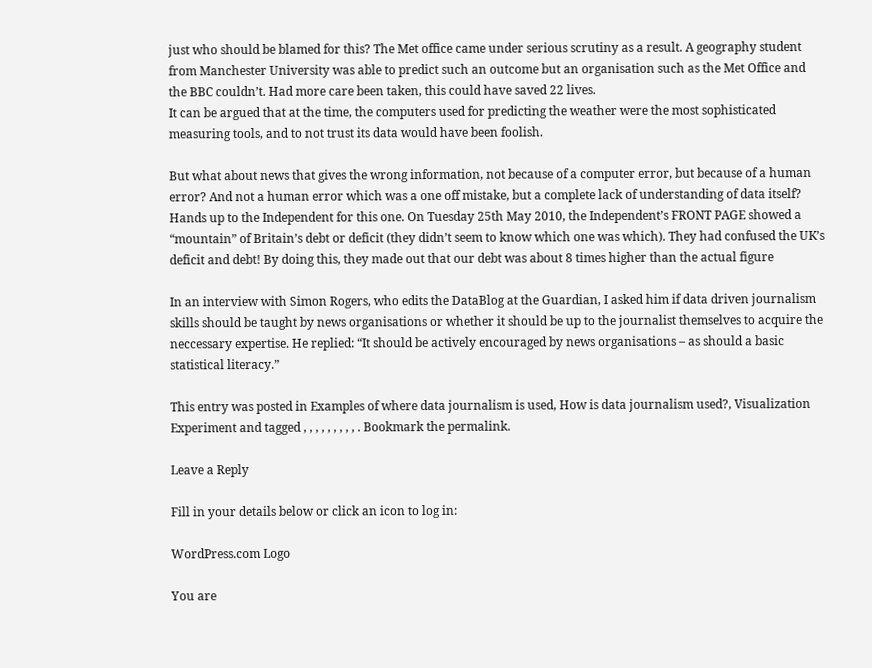just who should be blamed for this? The Met office came under serious scrutiny as a result. A geography student from Manchester University was able to predict such an outcome but an organisation such as the Met Office and the BBC couldn’t. Had more care been taken, this could have saved 22 lives.
It can be argued that at the time, the computers used for predicting the weather were the most sophisticated measuring tools, and to not trust its data would have been foolish.

But what about news that gives the wrong information, not because of a computer error, but because of a human error? And not a human error which was a one off mistake, but a complete lack of understanding of data itself? Hands up to the Independent for this one. On Tuesday 25th May 2010, the Independent’s FRONT PAGE showed a “mountain” of Britain’s debt or deficit (they didn’t seem to know which one was which). They had confused the UK’s deficit and debt! By doing this, they made out that our debt was about 8 times higher than the actual figure

In an interview with Simon Rogers, who edits the DataBlog at the Guardian, I asked him if data driven journalism skills should be taught by news organisations or whether it should be up to the journalist themselves to acquire the neccessary expertise. He replied: “It should be actively encouraged by news organisations – as should a basic statistical literacy.”

This entry was posted in Examples of where data journalism is used, How is data journalism used?, Visualization Experiment and tagged , , , , , , , , , . Bookmark the permalink.

Leave a Reply

Fill in your details below or click an icon to log in:

WordPress.com Logo

You are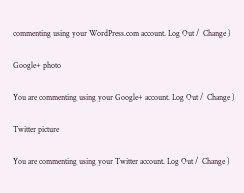commenting using your WordPress.com account. Log Out /  Change )

Google+ photo

You are commenting using your Google+ account. Log Out /  Change )

Twitter picture

You are commenting using your Twitter account. Log Out /  Change )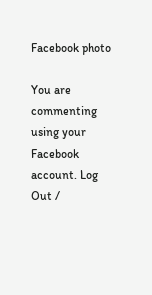Facebook photo

You are commenting using your Facebook account. Log Out /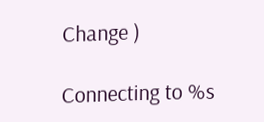Change )

Connecting to %s